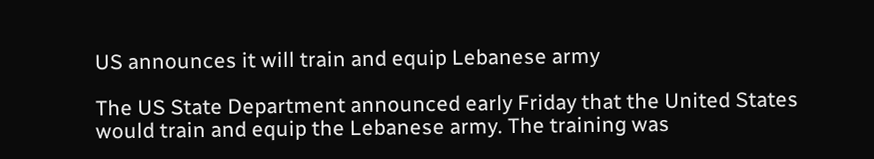US announces it will train and equip Lebanese army

The US State Department announced early Friday that the United States would train and equip the Lebanese army. The training was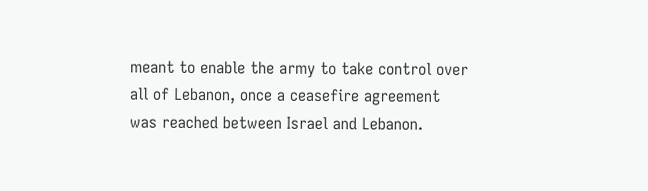meant to enable the army to take control over all of Lebanon, once a ceasefire agreement was reached between Israel and Lebanon.